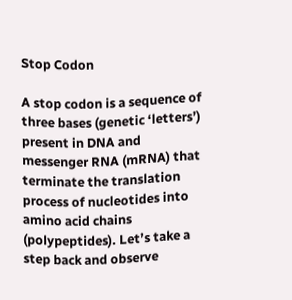Stop Codon

A stop codon is a sequence of three bases (genetic ‘letters’) present in DNA and messenger RNA (mRNA) that terminate the translation process of nucleotides into amino acid chains (polypeptides). Let’s take a step back and observe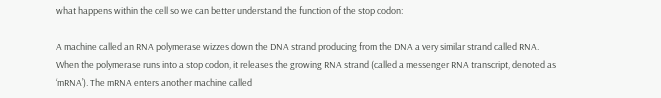what happens within the cell so we can better understand the function of the stop codon:

A machine called an RNA polymerase wizzes down the DNA strand producing from the DNA a very similar strand called RNA. When the polymerase runs into a stop codon, it releases the growing RNA strand (called a messenger RNA transcript, denoted as ‘mRNA’). The mRNA enters another machine called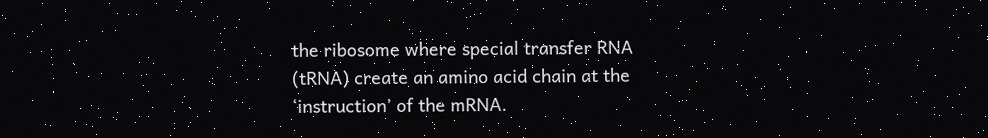the ribosome where special transfer RNA (tRNA) create an amino acid chain at the ‘instruction’ of the mRNA.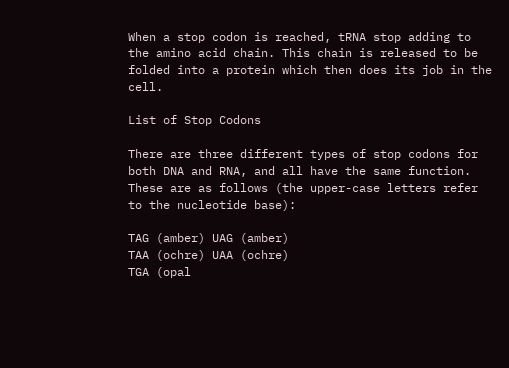When a stop codon is reached, tRNA stop adding to the amino acid chain. This chain is released to be folded into a protein which then does its job in the cell.

List of Stop Codons

There are three different types of stop codons for both DNA and RNA, and all have the same function. These are as follows (the upper-case letters refer to the nucleotide base):

TAG (amber) UAG (amber)
TAA (ochre) UAA (ochre)
TGA (opal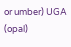or umber) UGA (opal)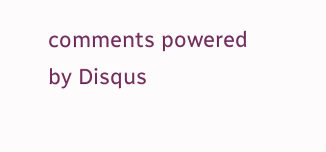comments powered by Disqus